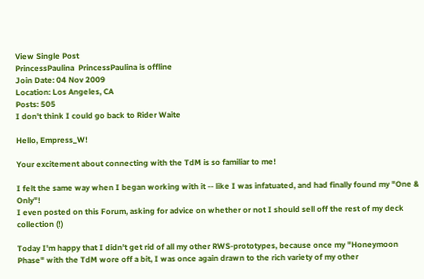View Single Post
PrincessPaulina  PrincessPaulina is offline
Join Date: 04 Nov 2009
Location: Los Angeles, CA
Posts: 505
I don't think I could go back to Rider Waite

Hello, Empress_W!

Your excitement about connecting with the TdM is so familiar to me!

I felt the same way when I began working with it -- like I was infatuated, and had finally found my "One & Only"!
I even posted on this Forum, asking for advice on whether or not I should sell off the rest of my deck collection (!)

Today I'm happy that I didn't get rid of all my other RWS-prototypes, because once my "Honeymoon Phase" with the TdM wore off a bit, I was once again drawn to the rich variety of my other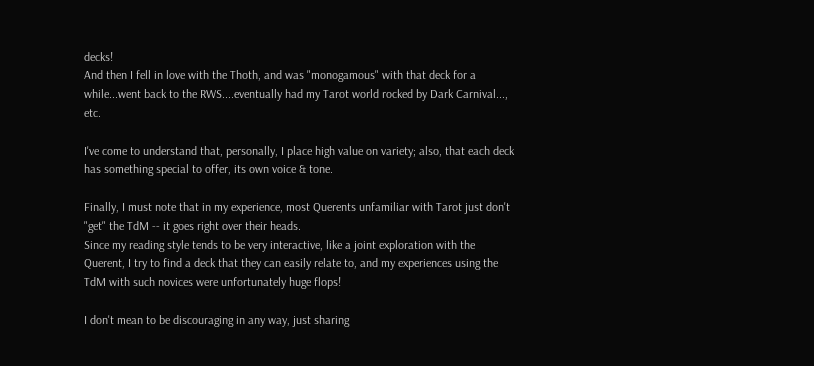decks!
And then I fell in love with the Thoth, and was "monogamous" with that deck for a while...went back to the RWS....eventually had my Tarot world rocked by Dark Carnival..., etc.

I've come to understand that, personally, I place high value on variety; also, that each deck has something special to offer, its own voice & tone.

Finally, I must note that in my experience, most Querents unfamiliar with Tarot just don't "get" the TdM -- it goes right over their heads.
Since my reading style tends to be very interactive, like a joint exploration with the Querent, I try to find a deck that they can easily relate to, and my experiences using the TdM with such novices were unfortunately huge flops!

I don't mean to be discouraging in any way, just sharing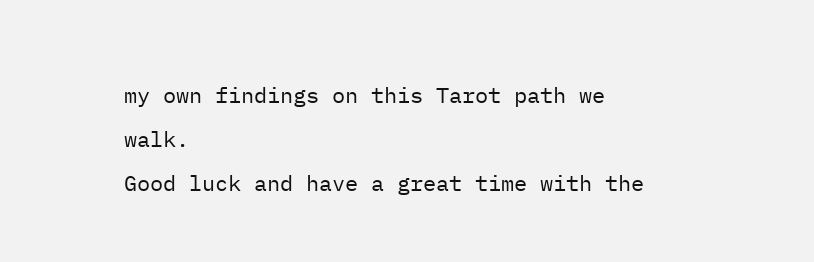my own findings on this Tarot path we walk.
Good luck and have a great time with the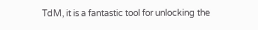TdM, it is a fantastic tool for unlocking the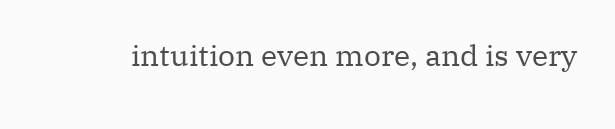intuition even more, and is very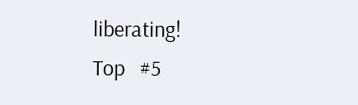liberating!
Top   #5